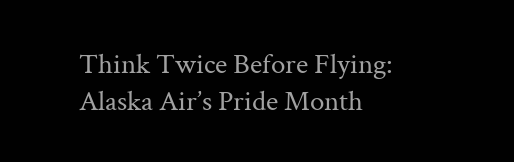Think Twice Before Flying: Alaska Air’s Pride Month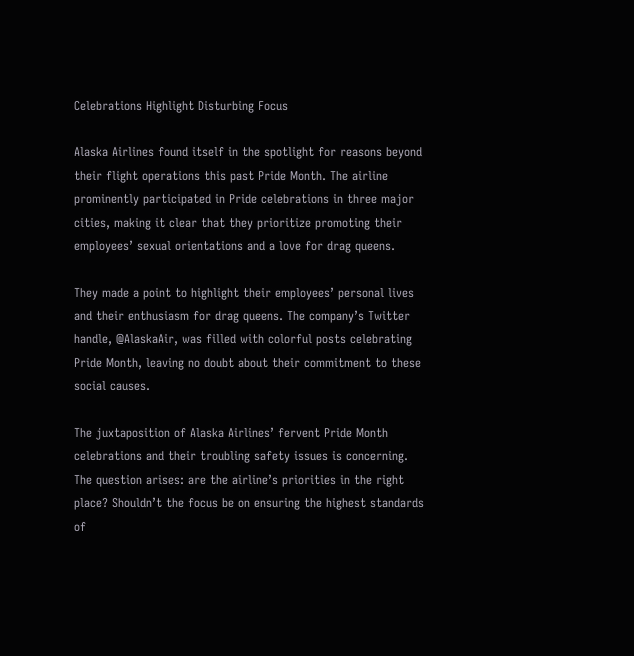Celebrations Highlight Disturbing Focus

Alaska Airlines found itself in the spotlight for reasons beyond their flight operations this past Pride Month. The airline prominently participated in Pride celebrations in three major cities, making it clear that they prioritize promoting their employees’ sexual orientations and a love for drag queens.

They made a point to highlight their employees’ personal lives and their enthusiasm for drag queens. The company’s Twitter handle, @AlaskaAir, was filled with colorful posts celebrating Pride Month, leaving no doubt about their commitment to these social causes.

The juxtaposition of Alaska Airlines’ fervent Pride Month celebrations and their troubling safety issues is concerning. The question arises: are the airline’s priorities in the right place? Shouldn’t the focus be on ensuring the highest standards of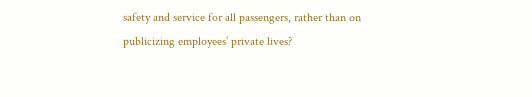safety and service for all passengers, rather than on publicizing employees’ private lives?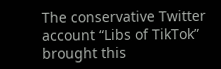The conservative Twitter account “Libs of TikTok” brought this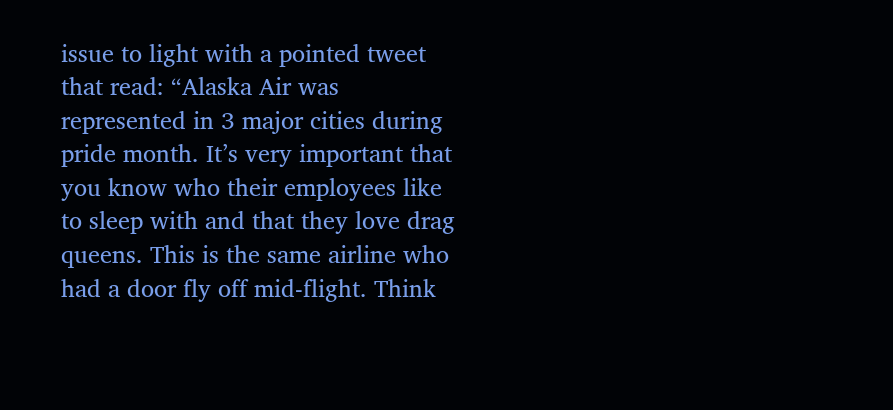issue to light with a pointed tweet that read: “Alaska Air was represented in 3 major cities during pride month. It’s very important that you know who their employees like to sleep with and that they love drag queens. This is the same airline who had a door fly off mid-flight. Think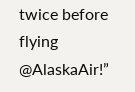twice before flying @AlaskaAir!”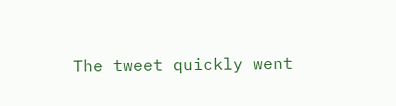The tweet quickly went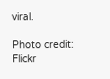viral.

Photo credit: Flickr